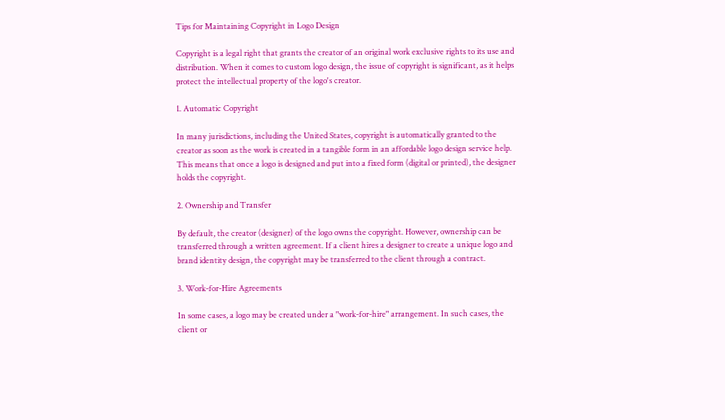Tips for Maintaining Copyright in Logo Design

Copyright is a legal right that grants the creator of an original work exclusive rights to its use and distribution. When it comes to custom logo design, the issue of copyright is significant, as it helps protect the intellectual property of the logo's creator.

1. Automatic Copyright

In many jurisdictions, including the United States, copyright is automatically granted to the creator as soon as the work is created in a tangible form in an affordable logo design service help. This means that once a logo is designed and put into a fixed form (digital or printed), the designer holds the copyright.

2. Ownership and Transfer

By default, the creator (designer) of the logo owns the copyright. However, ownership can be transferred through a written agreement. If a client hires a designer to create a unique logo and brand identity design, the copyright may be transferred to the client through a contract.

3. Work-for-Hire Agreements

In some cases, a logo may be created under a "work-for-hire" arrangement. In such cases, the client or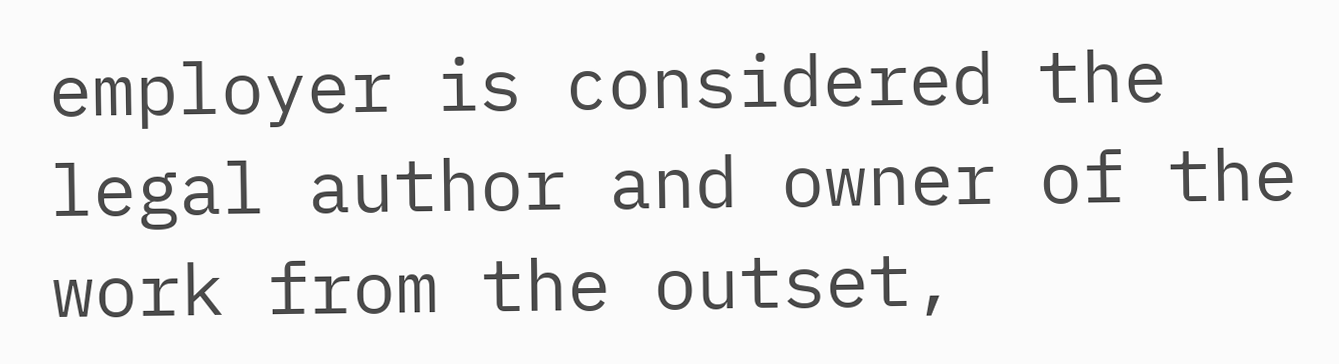employer is considered the legal author and owner of the work from the outset,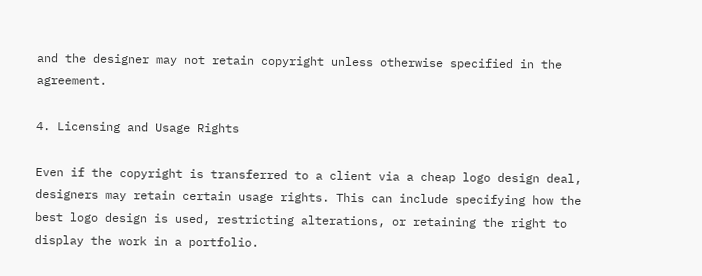and the designer may not retain copyright unless otherwise specified in the agreement.

4. Licensing and Usage Rights

Even if the copyright is transferred to a client via a cheap logo design deal, designers may retain certain usage rights. This can include specifying how the best logo design is used, restricting alterations, or retaining the right to display the work in a portfolio.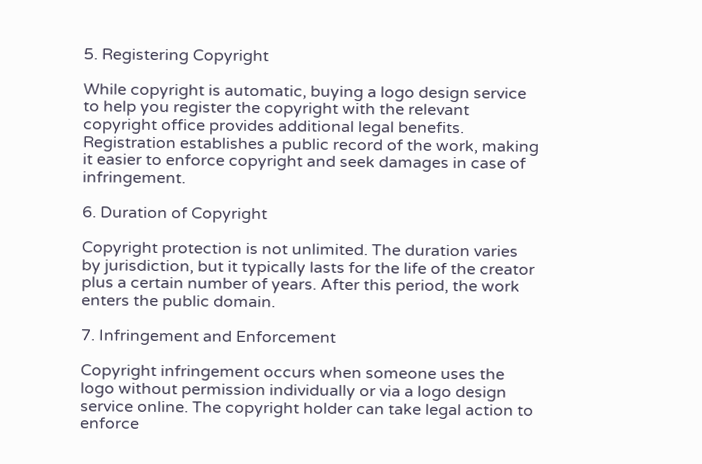5. Registering Copyright

While copyright is automatic, buying a logo design service to help you register the copyright with the relevant copyright office provides additional legal benefits. Registration establishes a public record of the work, making it easier to enforce copyright and seek damages in case of infringement.

6. Duration of Copyright

Copyright protection is not unlimited. The duration varies by jurisdiction, but it typically lasts for the life of the creator plus a certain number of years. After this period, the work enters the public domain.

7. Infringement and Enforcement

Copyright infringement occurs when someone uses the logo without permission individually or via a logo design service online. The copyright holder can take legal action to enforce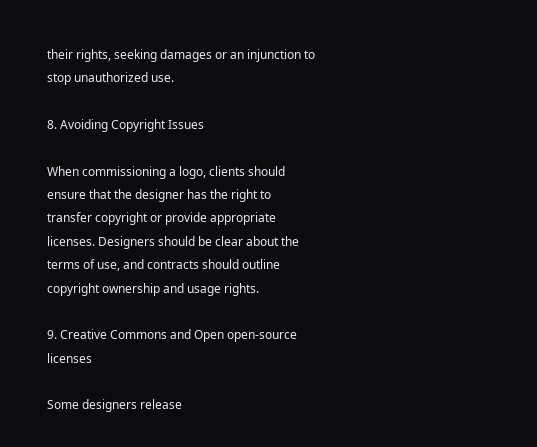their rights, seeking damages or an injunction to stop unauthorized use.

8. Avoiding Copyright Issues

When commissioning a logo, clients should ensure that the designer has the right to transfer copyright or provide appropriate licenses. Designers should be clear about the terms of use, and contracts should outline copyright ownership and usage rights.

9. Creative Commons and Open open-source licenses

Some designers release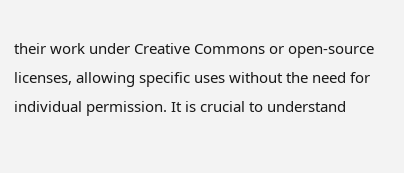their work under Creative Commons or open-source licenses, allowing specific uses without the need for individual permission. It is crucial to understand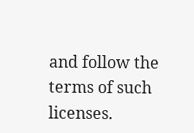and follow the terms of such licenses.